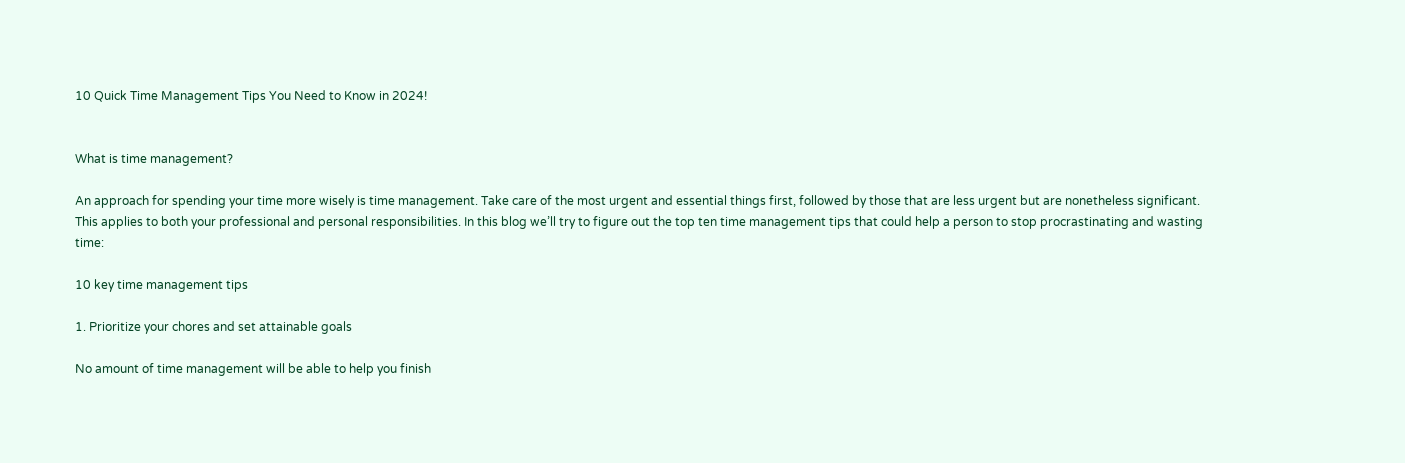10 Quick Time Management Tips You Need to Know in 2024!


What is time management?

An approach for spending your time more wisely is time management. Take care of the most urgent and essential things first, followed by those that are less urgent but are nonetheless significant. This applies to both your professional and personal responsibilities. In this blog we’ll try to figure out the top ten time management tips that could help a person to stop procrastinating and wasting time:

10 key time management tips

1. Prioritize your chores and set attainable goals

No amount of time management will be able to help you finish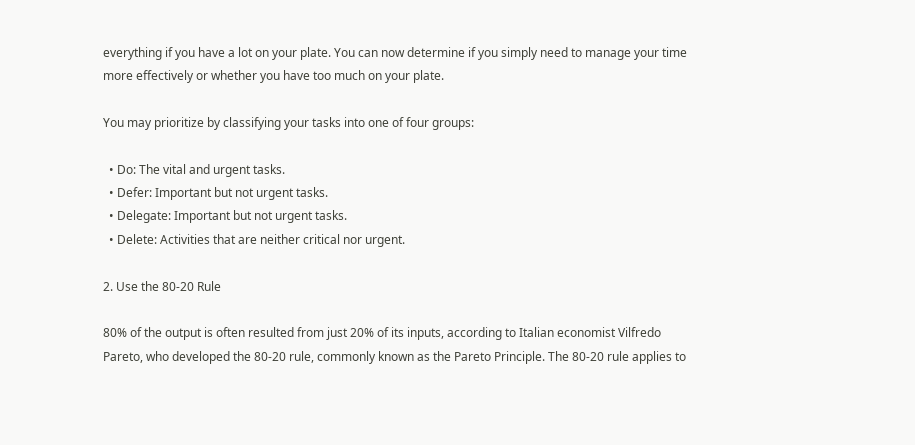everything if you have a lot on your plate. You can now determine if you simply need to manage your time more effectively or whether you have too much on your plate.

You may prioritize by classifying your tasks into one of four groups:

  • Do: The vital and urgent tasks.
  • Defer: Important but not urgent tasks.
  • Delegate: Important but not urgent tasks.
  • Delete: Activities that are neither critical nor urgent.

2. Use the 80-20 Rule

80% of the output is often resulted from just 20% of its inputs, according to Italian economist Vilfredo Pareto, who developed the 80-20 rule, commonly known as the Pareto Principle. The 80-20 rule applies to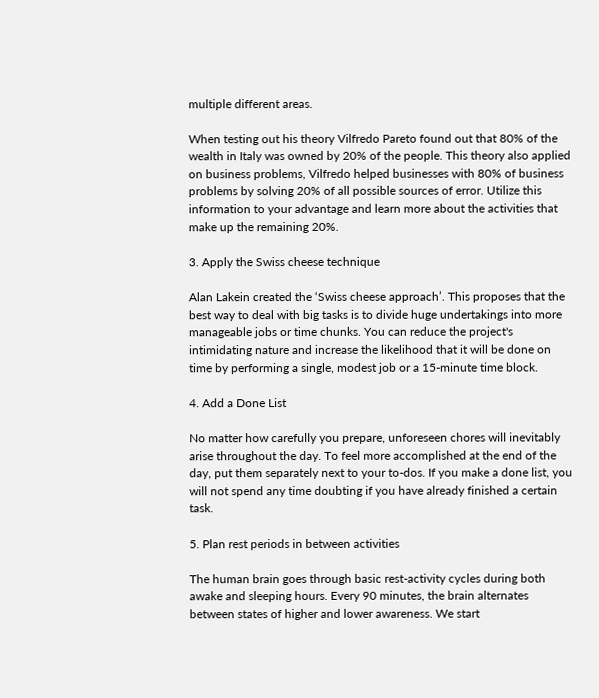multiple different areas.

When testing out his theory Vilfredo Pareto found out that 80% of the wealth in Italy was owned by 20% of the people. This theory also applied on business problems, Vilfredo helped businesses with 80% of business problems by solving 20% of all possible sources of error. Utilize this information to your advantage and learn more about the activities that make up the remaining 20%.

3. Apply the Swiss cheese technique

Alan Lakein created the ‘Swiss cheese approach’. This proposes that the best way to deal with big tasks is to divide huge undertakings into more manageable jobs or time chunks. You can reduce the project's intimidating nature and increase the likelihood that it will be done on time by performing a single, modest job or a 15-minute time block.

4. Add a Done List

No matter how carefully you prepare, unforeseen chores will inevitably arise throughout the day. To feel more accomplished at the end of the day, put them separately next to your to-dos. If you make a done list, you will not spend any time doubting if you have already finished a certain task.

5. Plan rest periods in between activities

The human brain goes through basic rest-activity cycles during both awake and sleeping hours. Every 90 minutes, the brain alternates between states of higher and lower awareness. We start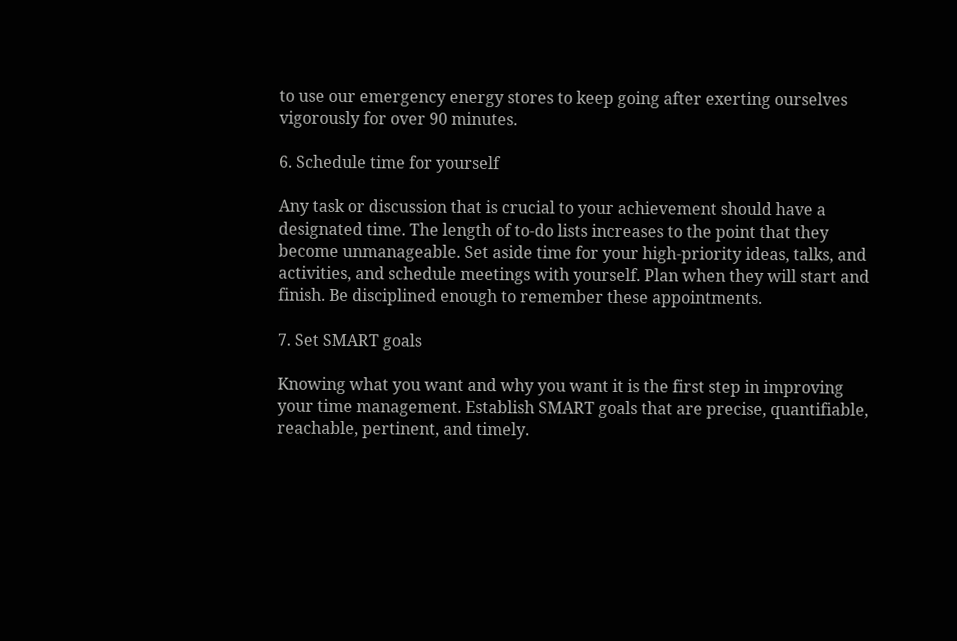to use our emergency energy stores to keep going after exerting ourselves vigorously for over 90 minutes.

6. Schedule time for yourself

Any task or discussion that is crucial to your achievement should have a designated time. The length of to-do lists increases to the point that they become unmanageable. Set aside time for your high-priority ideas, talks, and activities, and schedule meetings with yourself. Plan when they will start and finish. Be disciplined enough to remember these appointments.

7. Set SMART goals

Knowing what you want and why you want it is the first step in improving your time management. Establish SMART goals that are precise, quantifiable, reachable, pertinent, and timely.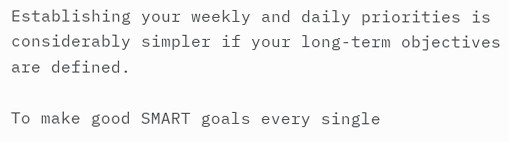Establishing your weekly and daily priorities is considerably simpler if your long-term objectives are defined.

To make good SMART goals every single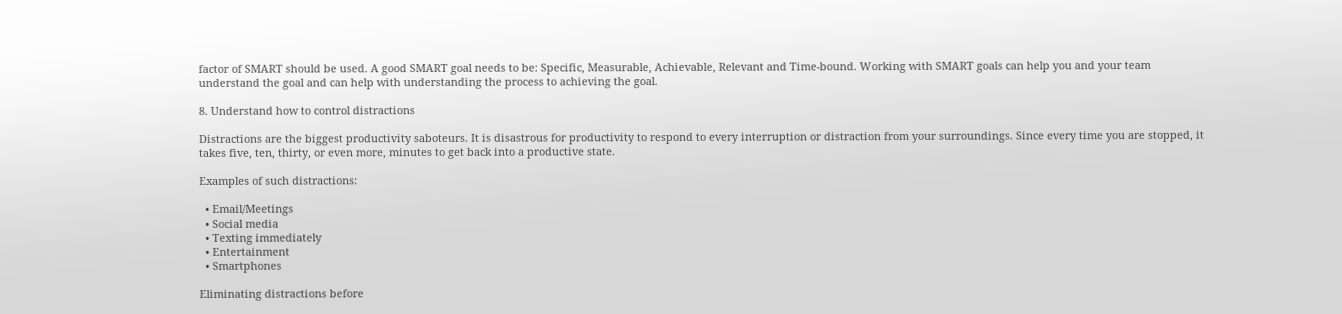factor of SMART should be used. A good SMART goal needs to be: Specific, Measurable, Achievable, Relevant and Time-bound. Working with SMART goals can help you and your team understand the goal and can help with understanding the process to achieving the goal.

8. Understand how to control distractions

Distractions are the biggest productivity saboteurs. It is disastrous for productivity to respond to every interruption or distraction from your surroundings. Since every time you are stopped, it takes five, ten, thirty, or even more, minutes to get back into a productive state.

Examples of such distractions:

  • Email/Meetings
  • Social media
  • Texting immediately
  • Entertainment
  • Smartphones

Eliminating distractions before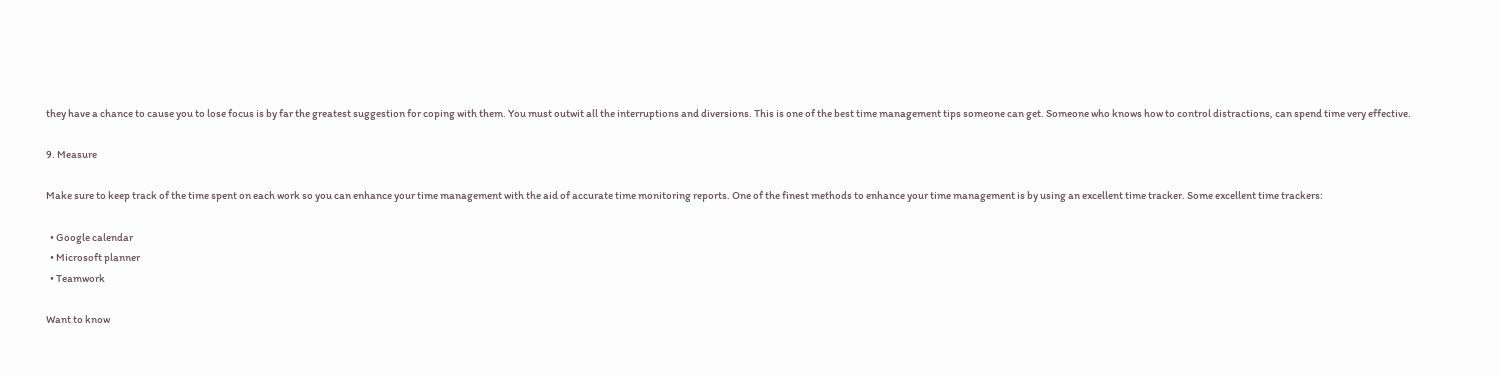they have a chance to cause you to lose focus is by far the greatest suggestion for coping with them. You must outwit all the interruptions and diversions. This is one of the best time management tips someone can get. Someone who knows how to control distractions, can spend time very effective.

9. Measure

Make sure to keep track of the time spent on each work so you can enhance your time management with the aid of accurate time monitoring reports. One of the finest methods to enhance your time management is by using an excellent time tracker. Some excellent time trackers:

  • Google calendar
  • Microsoft planner
  • Teamwork

Want to know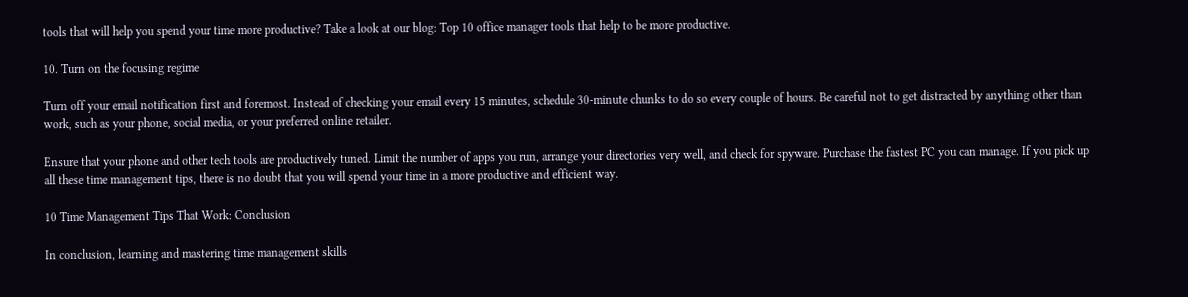tools that will help you spend your time more productive? Take a look at our blog: Top 10 office manager tools that help to be more productive.

10. Turn on the focusing regime

Turn off your email notification first and foremost. Instead of checking your email every 15 minutes, schedule 30-minute chunks to do so every couple of hours. Be careful not to get distracted by anything other than work, such as your phone, social media, or your preferred online retailer.

Ensure that your phone and other tech tools are productively tuned. Limit the number of apps you run, arrange your directories very well, and check for spyware. Purchase the fastest PC you can manage. If you pick up all these time management tips, there is no doubt that you will spend your time in a more productive and efficient way.

10 Time Management Tips That Work: Conclusion

In conclusion, learning and mastering time management skills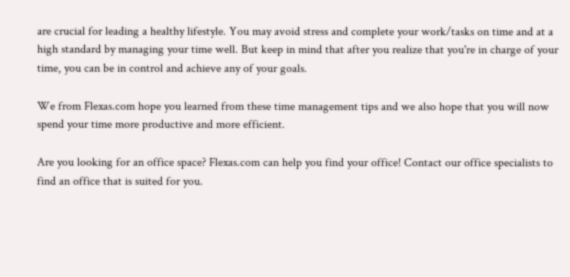are crucial for leading a healthy lifestyle. You may avoid stress and complete your work/tasks on time and at a high standard by managing your time well. But keep in mind that after you realize that you're in charge of your time, you can be in control and achieve any of your goals.

We from Flexas.com hope you learned from these time management tips and we also hope that you will now spend your time more productive and more efficient.

Are you looking for an office space? Flexas.com can help you find your office! Contact our office specialists to find an office that is suited for you.